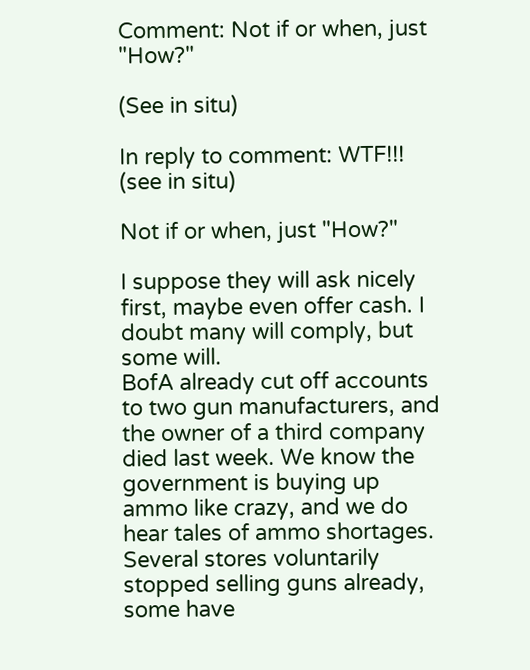Comment: Not if or when, just "How?"

(See in situ)

In reply to comment: WTF!!! (see in situ)

Not if or when, just "How?"

I suppose they will ask nicely first, maybe even offer cash. I doubt many will comply, but some will.
BofA already cut off accounts to two gun manufacturers, and the owner of a third company died last week. We know the government is buying up ammo like crazy, and we do hear tales of ammo shortages. Several stores voluntarily stopped selling guns already, some have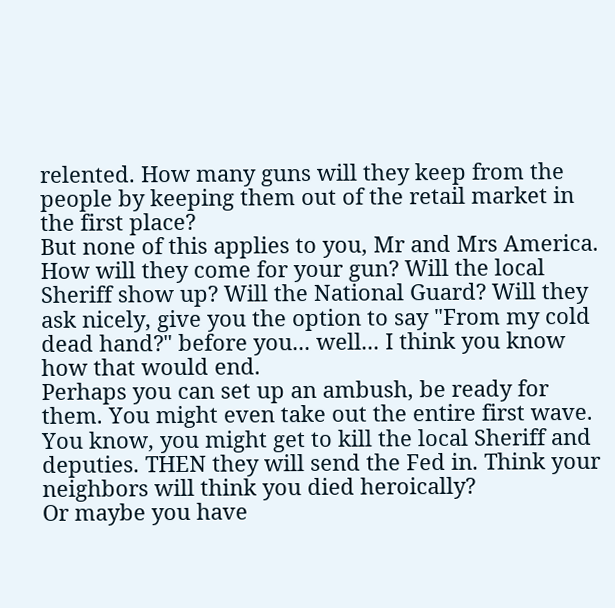relented. How many guns will they keep from the people by keeping them out of the retail market in the first place?
But none of this applies to you, Mr and Mrs America. How will they come for your gun? Will the local Sheriff show up? Will the National Guard? Will they ask nicely, give you the option to say "From my cold dead hand?" before you... well... I think you know how that would end.
Perhaps you can set up an ambush, be ready for them. You might even take out the entire first wave. You know, you might get to kill the local Sheriff and deputies. THEN they will send the Fed in. Think your neighbors will think you died heroically?
Or maybe you have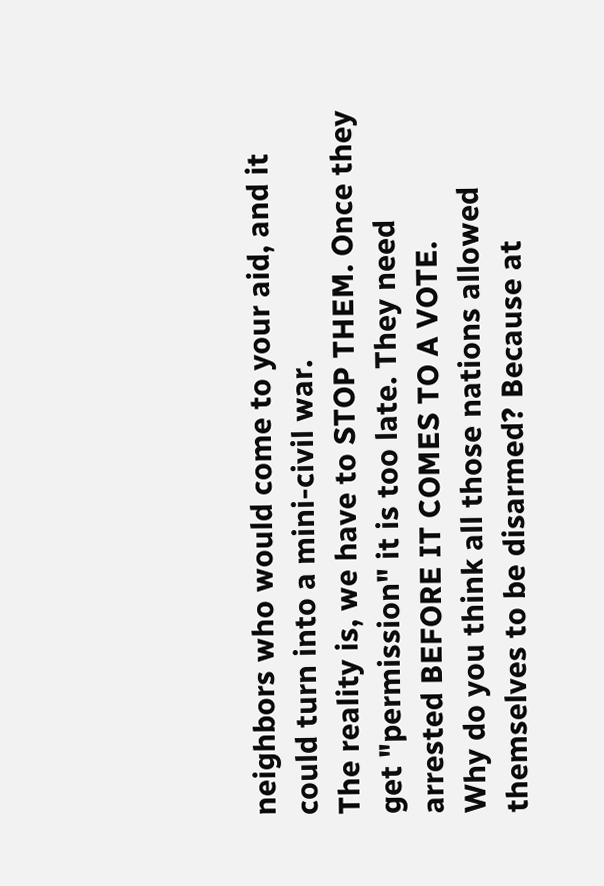neighbors who would come to your aid, and it could turn into a mini-civil war.
The reality is, we have to STOP THEM. Once they get "permission" it is too late. They need arrested BEFORE IT COMES TO A VOTE.
Why do you think all those nations allowed themselves to be disarmed? Because at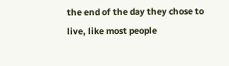the end of the day they chose to live, like most people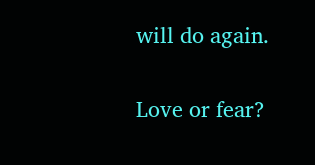will do again.

Love or fear?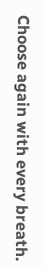Choose again with every breath.